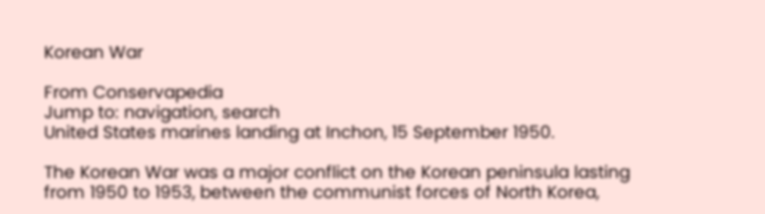Korean War

From Conservapedia
Jump to: navigation, search
United States marines landing at Inchon, 15 September 1950.

The Korean War was a major conflict on the Korean peninsula lasting from 1950 to 1953, between the communist forces of North Korea,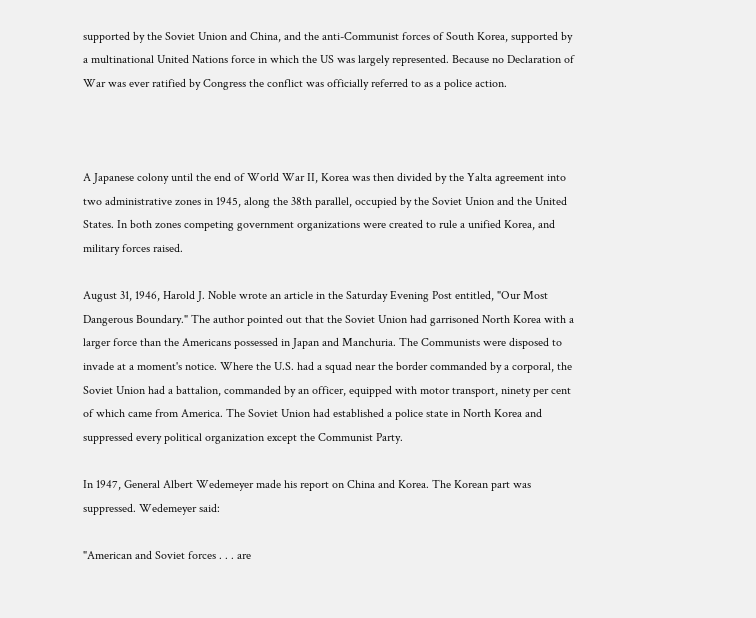supported by the Soviet Union and China, and the anti-Communist forces of South Korea, supported by a multinational United Nations force in which the US was largely represented. Because no Declaration of War was ever ratified by Congress the conflict was officially referred to as a police action.



A Japanese colony until the end of World War II, Korea was then divided by the Yalta agreement into two administrative zones in 1945, along the 38th parallel, occupied by the Soviet Union and the United States. In both zones competing government organizations were created to rule a unified Korea, and military forces raised.

August 31, 1946, Harold J. Noble wrote an article in the Saturday Evening Post entitled, "Our Most Dangerous Boundary." The author pointed out that the Soviet Union had garrisoned North Korea with a larger force than the Americans possessed in Japan and Manchuria. The Communists were disposed to invade at a moment's notice. Where the U.S. had a squad near the border commanded by a corporal, the Soviet Union had a battalion, commanded by an officer, equipped with motor transport, ninety per cent of which came from America. The Soviet Union had established a police state in North Korea and suppressed every political organization except the Communist Party.

In 1947, General Albert Wedemeyer made his report on China and Korea. The Korean part was suppressed. Wedemeyer said:

"American and Soviet forces . . . are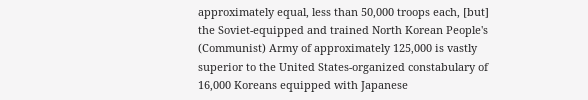approximately equal, less than 50,000 troops each, [but] the Soviet-equipped and trained North Korean People's (Communist) Army of approximately 125,000 is vastly superior to the United States-organized constabulary of 16,000 Koreans equipped with Japanese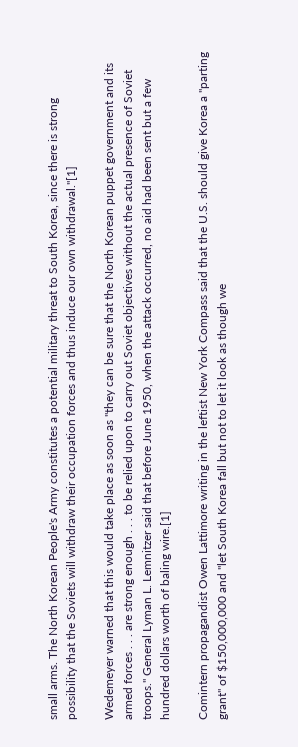small arms. The North Korean People's Army constitutes a potential military threat to South Korea, since there is strong possibility that the Soviets will withdraw their occupation forces and thus induce our own withdrawal."[1]

Wedemeyer warned that this would take place as soon as "they can be sure that the North Korean puppet government and its armed forces . . . are strong enough . . . to be relied upon to carry out Soviet objectives without the actual presence of Soviet troops." General Lyman L. Lemnitzer said that before June 1950, when the attack occurred, no aid had been sent but a few hundred dollars worth of baling wire.[1]

Comintern propagandist Owen Lattimore writing in the leftist New York Compass said that the U.S. should give Korea a "parting grant" of $150,000,000 and "let South Korea fall but not to let it look as though we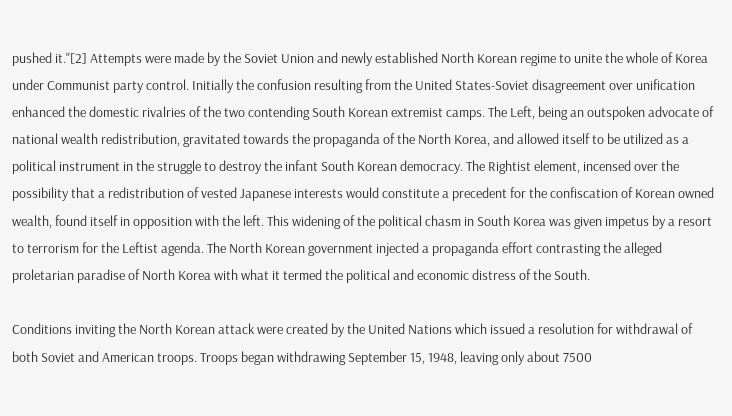pushed it."[2] Attempts were made by the Soviet Union and newly established North Korean regime to unite the whole of Korea under Communist party control. Initially the confusion resulting from the United States-Soviet disagreement over unification enhanced the domestic rivalries of the two contending South Korean extremist camps. The Left, being an outspoken advocate of national wealth redistribution, gravitated towards the propaganda of the North Korea, and allowed itself to be utilized as a political instrument in the struggle to destroy the infant South Korean democracy. The Rightist element, incensed over the possibility that a redistribution of vested Japanese interests would constitute a precedent for the confiscation of Korean owned wealth, found itself in opposition with the left. This widening of the political chasm in South Korea was given impetus by a resort to terrorism for the Leftist agenda. The North Korean government injected a propaganda effort contrasting the alleged proletarian paradise of North Korea with what it termed the political and economic distress of the South.

Conditions inviting the North Korean attack were created by the United Nations which issued a resolution for withdrawal of both Soviet and American troops. Troops began withdrawing September 15, 1948, leaving only about 7500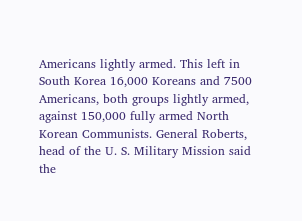Americans lightly armed. This left in South Korea 16,000 Koreans and 7500 Americans, both groups lightly armed, against 150,000 fully armed North Korean Communists. General Roberts, head of the U. S. Military Mission said the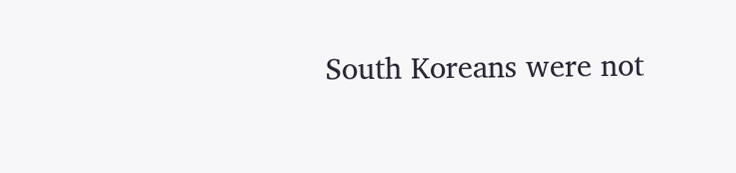South Koreans were not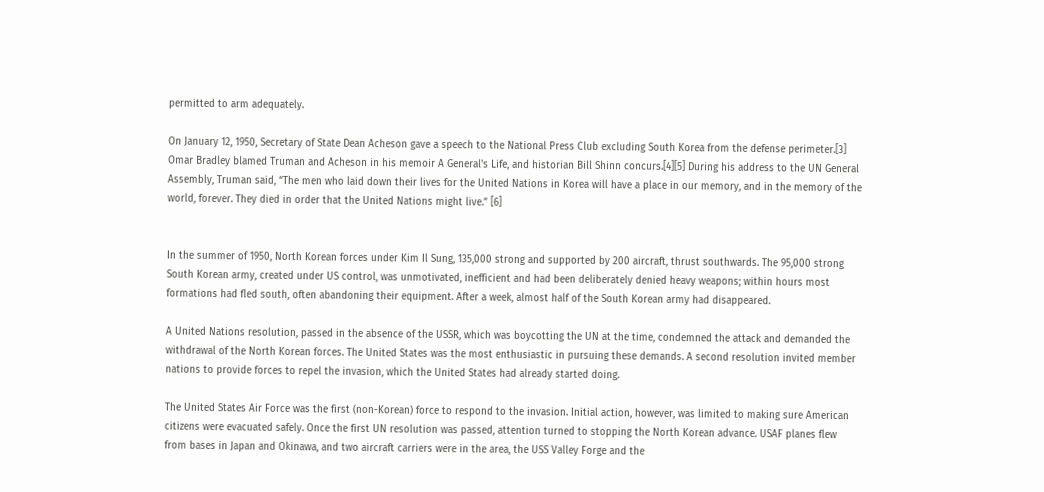permitted to arm adequately.

On January 12, 1950, Secretary of State Dean Acheson gave a speech to the National Press Club excluding South Korea from the defense perimeter.[3] Omar Bradley blamed Truman and Acheson in his memoir A General's Life, and historian Bill Shinn concurs.[4][5] During his address to the UN General Assembly, Truman said, “The men who laid down their lives for the United Nations in Korea will have a place in our memory, and in the memory of the world, forever. They died in order that the United Nations might live.” [6]


In the summer of 1950, North Korean forces under Kim Il Sung, 135,000 strong and supported by 200 aircraft, thrust southwards. The 95,000 strong South Korean army, created under US control, was unmotivated, inefficient and had been deliberately denied heavy weapons; within hours most formations had fled south, often abandoning their equipment. After a week, almost half of the South Korean army had disappeared.

A United Nations resolution, passed in the absence of the USSR, which was boycotting the UN at the time, condemned the attack and demanded the withdrawal of the North Korean forces. The United States was the most enthusiastic in pursuing these demands. A second resolution invited member nations to provide forces to repel the invasion, which the United States had already started doing.

The United States Air Force was the first (non-Korean) force to respond to the invasion. Initial action, however, was limited to making sure American citizens were evacuated safely. Once the first UN resolution was passed, attention turned to stopping the North Korean advance. USAF planes flew from bases in Japan and Okinawa, and two aircraft carriers were in the area, the USS Valley Forge and the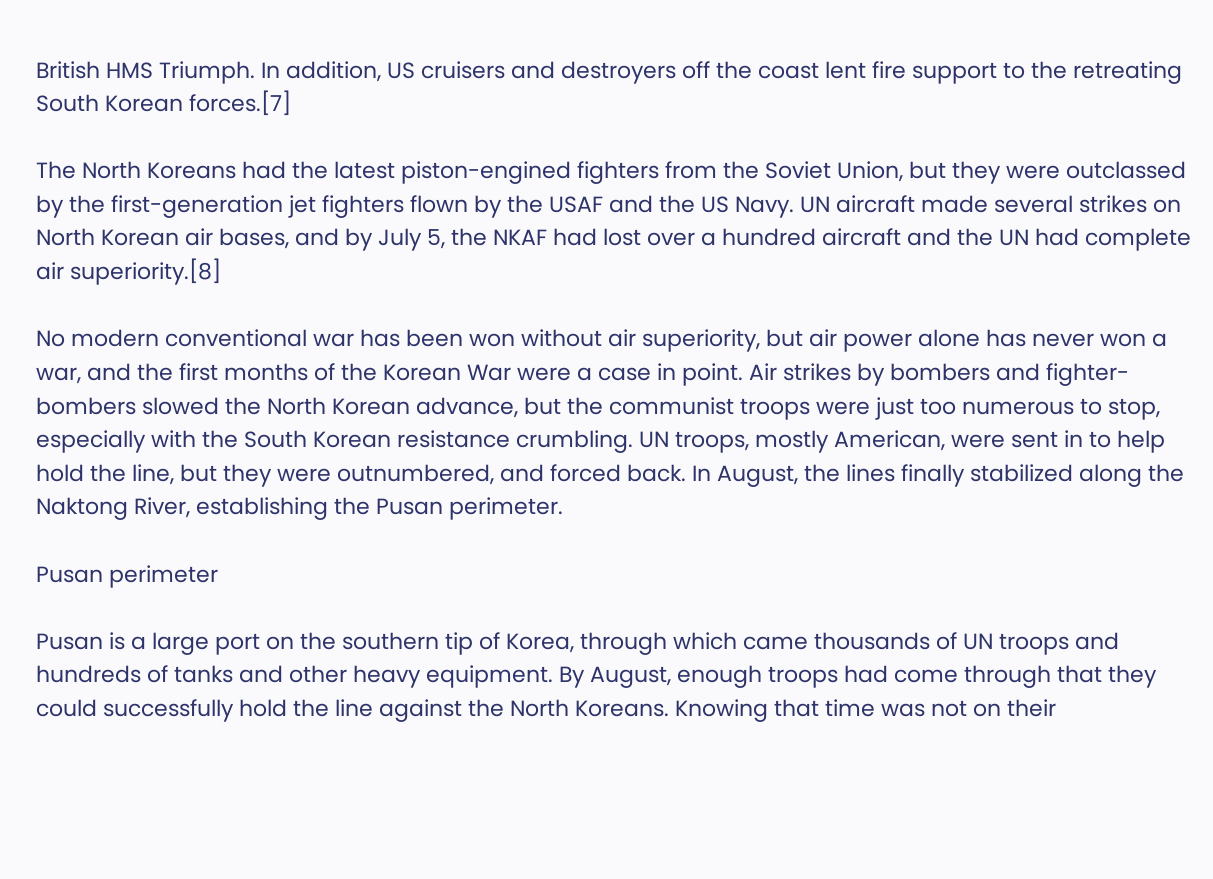British HMS Triumph. In addition, US cruisers and destroyers off the coast lent fire support to the retreating South Korean forces.[7]

The North Koreans had the latest piston-engined fighters from the Soviet Union, but they were outclassed by the first-generation jet fighters flown by the USAF and the US Navy. UN aircraft made several strikes on North Korean air bases, and by July 5, the NKAF had lost over a hundred aircraft and the UN had complete air superiority.[8]

No modern conventional war has been won without air superiority, but air power alone has never won a war, and the first months of the Korean War were a case in point. Air strikes by bombers and fighter-bombers slowed the North Korean advance, but the communist troops were just too numerous to stop, especially with the South Korean resistance crumbling. UN troops, mostly American, were sent in to help hold the line, but they were outnumbered, and forced back. In August, the lines finally stabilized along the Naktong River, establishing the Pusan perimeter.

Pusan perimeter

Pusan is a large port on the southern tip of Korea, through which came thousands of UN troops and hundreds of tanks and other heavy equipment. By August, enough troops had come through that they could successfully hold the line against the North Koreans. Knowing that time was not on their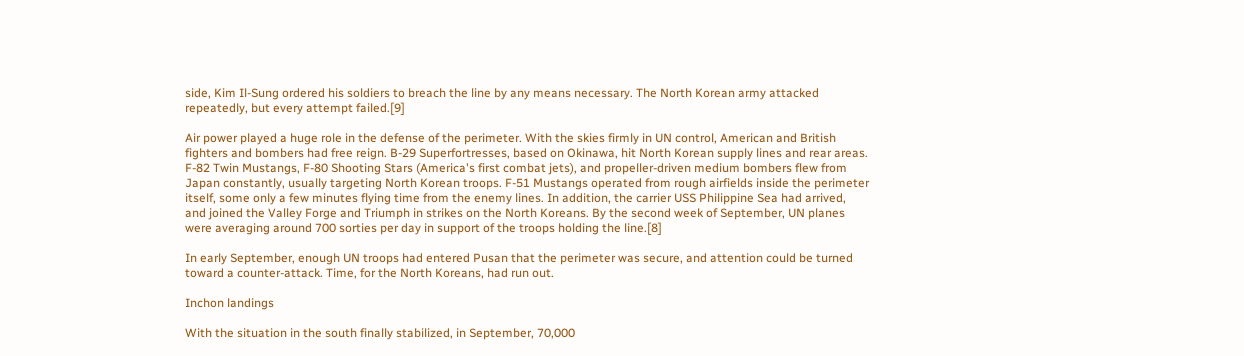side, Kim Il-Sung ordered his soldiers to breach the line by any means necessary. The North Korean army attacked repeatedly, but every attempt failed.[9]

Air power played a huge role in the defense of the perimeter. With the skies firmly in UN control, American and British fighters and bombers had free reign. B-29 Superfortresses, based on Okinawa, hit North Korean supply lines and rear areas. F-82 Twin Mustangs, F-80 Shooting Stars (America's first combat jets), and propeller-driven medium bombers flew from Japan constantly, usually targeting North Korean troops. F-51 Mustangs operated from rough airfields inside the perimeter itself, some only a few minutes flying time from the enemy lines. In addition, the carrier USS Philippine Sea had arrived, and joined the Valley Forge and Triumph in strikes on the North Koreans. By the second week of September, UN planes were averaging around 700 sorties per day in support of the troops holding the line.[8]

In early September, enough UN troops had entered Pusan that the perimeter was secure, and attention could be turned toward a counter-attack. Time, for the North Koreans, had run out.

Inchon landings

With the situation in the south finally stabilized, in September, 70,000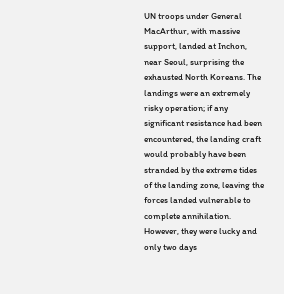UN troops under General MacArthur, with massive support, landed at Inchon, near Seoul, surprising the exhausted North Koreans. The landings were an extremely risky operation; if any significant resistance had been encountered, the landing craft would probably have been stranded by the extreme tides of the landing zone, leaving the forces landed vulnerable to complete annihilation. However, they were lucky and only two days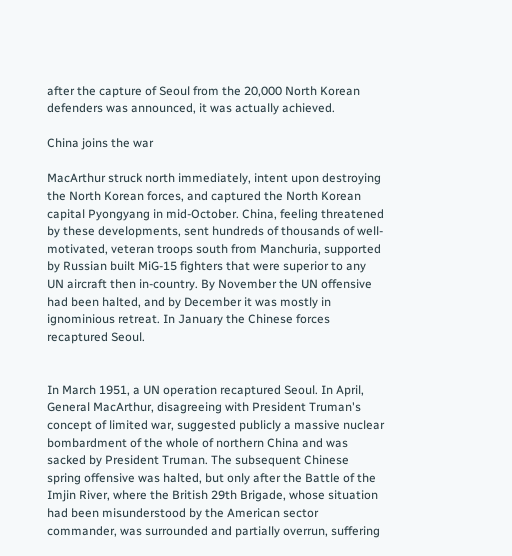after the capture of Seoul from the 20,000 North Korean defenders was announced, it was actually achieved.

China joins the war

MacArthur struck north immediately, intent upon destroying the North Korean forces, and captured the North Korean capital Pyongyang in mid-October. China, feeling threatened by these developments, sent hundreds of thousands of well-motivated, veteran troops south from Manchuria, supported by Russian built MiG-15 fighters that were superior to any UN aircraft then in-country. By November the UN offensive had been halted, and by December it was mostly in ignominious retreat. In January the Chinese forces recaptured Seoul.


In March 1951, a UN operation recaptured Seoul. In April, General MacArthur, disagreeing with President Truman's concept of limited war, suggested publicly a massive nuclear bombardment of the whole of northern China and was sacked by President Truman. The subsequent Chinese spring offensive was halted, but only after the Battle of the Imjin River, where the British 29th Brigade, whose situation had been misunderstood by the American sector commander, was surrounded and partially overrun, suffering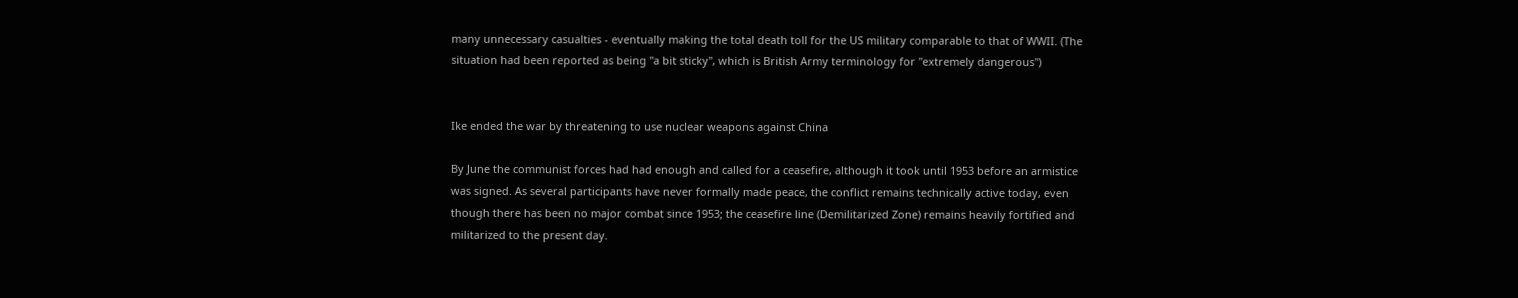many unnecessary casualties - eventually making the total death toll for the US military comparable to that of WWII. (The situation had been reported as being "a bit sticky", which is British Army terminology for "extremely dangerous")


Ike ended the war by threatening to use nuclear weapons against China

By June the communist forces had had enough and called for a ceasefire, although it took until 1953 before an armistice was signed. As several participants have never formally made peace, the conflict remains technically active today, even though there has been no major combat since 1953; the ceasefire line (Demilitarized Zone) remains heavily fortified and militarized to the present day.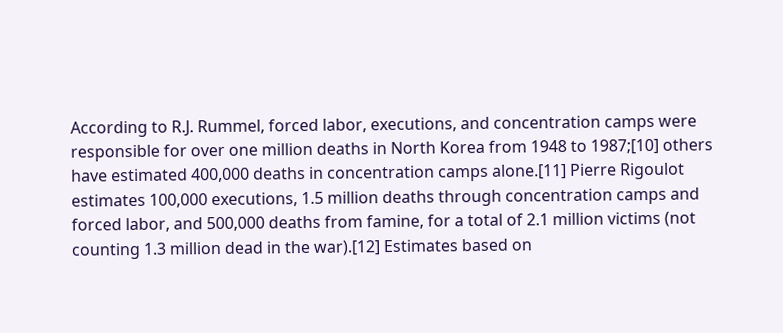According to R.J. Rummel, forced labor, executions, and concentration camps were responsible for over one million deaths in North Korea from 1948 to 1987;[10] others have estimated 400,000 deaths in concentration camps alone.[11] Pierre Rigoulot estimates 100,000 executions, 1.5 million deaths through concentration camps and forced labor, and 500,000 deaths from famine, for a total of 2.1 million victims (not counting 1.3 million dead in the war).[12] Estimates based on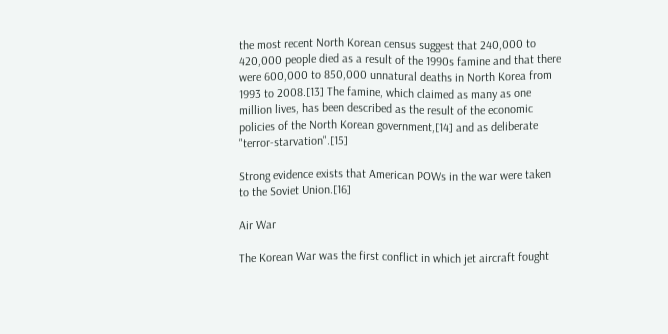the most recent North Korean census suggest that 240,000 to 420,000 people died as a result of the 1990s famine and that there were 600,000 to 850,000 unnatural deaths in North Korea from 1993 to 2008.[13] The famine, which claimed as many as one million lives, has been described as the result of the economic policies of the North Korean government,[14] and as deliberate "terror-starvation".[15]

Strong evidence exists that American POWs in the war were taken to the Soviet Union.[16]

Air War

The Korean War was the first conflict in which jet aircraft fought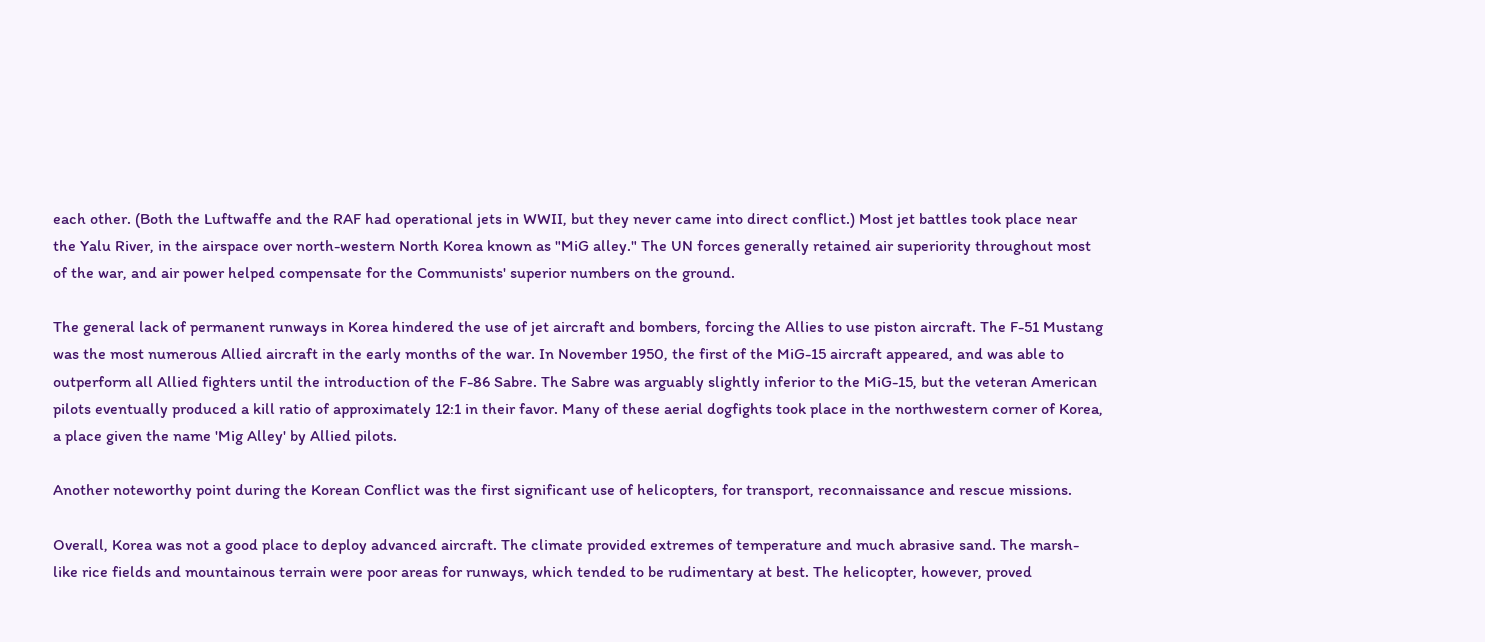each other. (Both the Luftwaffe and the RAF had operational jets in WWII, but they never came into direct conflict.) Most jet battles took place near the Yalu River, in the airspace over north-western North Korea known as "MiG alley." The UN forces generally retained air superiority throughout most of the war, and air power helped compensate for the Communists' superior numbers on the ground.

The general lack of permanent runways in Korea hindered the use of jet aircraft and bombers, forcing the Allies to use piston aircraft. The F-51 Mustang was the most numerous Allied aircraft in the early months of the war. In November 1950, the first of the MiG-15 aircraft appeared, and was able to outperform all Allied fighters until the introduction of the F-86 Sabre. The Sabre was arguably slightly inferior to the MiG-15, but the veteran American pilots eventually produced a kill ratio of approximately 12:1 in their favor. Many of these aerial dogfights took place in the northwestern corner of Korea, a place given the name 'Mig Alley' by Allied pilots.

Another noteworthy point during the Korean Conflict was the first significant use of helicopters, for transport, reconnaissance and rescue missions.

Overall, Korea was not a good place to deploy advanced aircraft. The climate provided extremes of temperature and much abrasive sand. The marsh-like rice fields and mountainous terrain were poor areas for runways, which tended to be rudimentary at best. The helicopter, however, proved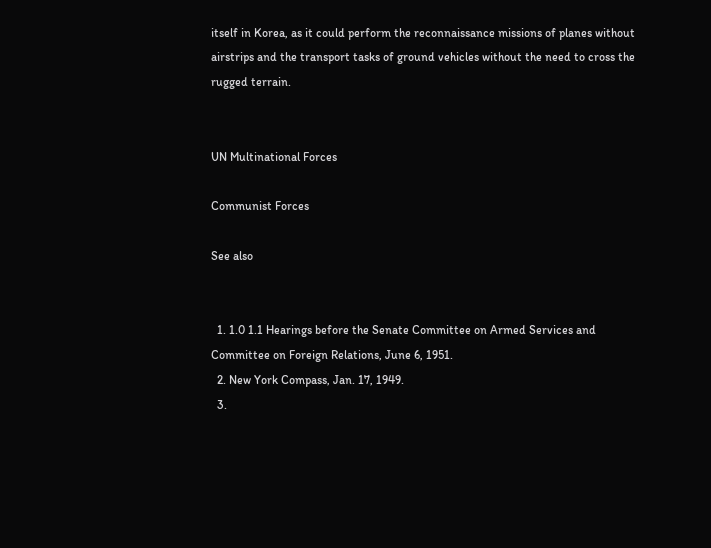itself in Korea, as it could perform the reconnaissance missions of planes without airstrips and the transport tasks of ground vehicles without the need to cross the rugged terrain.


UN Multinational Forces

Communist Forces

See also


  1. 1.0 1.1 Hearings before the Senate Committee on Armed Services and Committee on Foreign Relations, June 6, 1951.
  2. New York Compass, Jan. 17, 1949.
  3.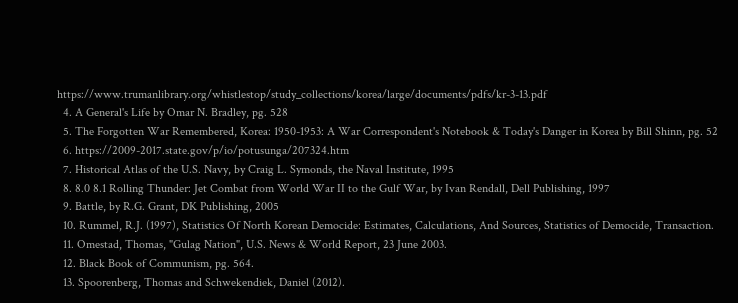https://www.trumanlibrary.org/whistlestop/study_collections/korea/large/documents/pdfs/kr-3-13.pdf
  4. A General's Life by Omar N. Bradley, pg. 528
  5. The Forgotten War Remembered, Korea: 1950-1953: A War Correspondent's Notebook & Today's Danger in Korea by Bill Shinn, pg. 52
  6. https://2009-2017.state.gov/p/io/potusunga/207324.htm
  7. Historical Atlas of the U.S. Navy, by Craig L. Symonds, the Naval Institute, 1995
  8. 8.0 8.1 Rolling Thunder: Jet Combat from World War II to the Gulf War, by Ivan Rendall, Dell Publishing, 1997
  9. Battle, by R.G. Grant, DK Publishing, 2005
  10. Rummel, R.J. (1997), Statistics Of North Korean Democide: Estimates, Calculations, And Sources, Statistics of Democide, Transaction.
  11. Omestad, Thomas, "Gulag Nation", U.S. News & World Report, 23 June 2003.
  12. Black Book of Communism, pg. 564.
  13. Spoorenberg, Thomas and Schwekendiek, Daniel (2012).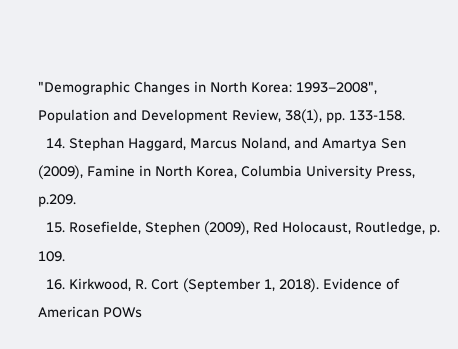"Demographic Changes in North Korea: 1993–2008", Population and Development Review, 38(1), pp. 133-158.
  14. Stephan Haggard, Marcus Noland, and Amartya Sen (2009), Famine in North Korea, Columbia University Press, p.209.
  15. Rosefielde, Stephen (2009), Red Holocaust, Routledge, p. 109.
  16. Kirkwood, R. Cort (September 1, 2018). Evidence of American POWs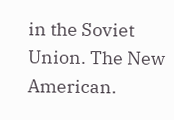in the Soviet Union. The New American.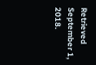Retrieved September 1, 2018.